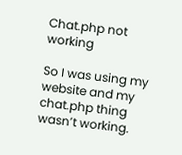Chat.php not working

So I was using my website and my chat.php thing wasn’t working.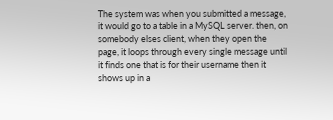The system was when you submitted a message, it would go to a table in a MySQL server. then, on somebody elses client, when they open the page, it loops through every single message until it finds one that is for their username then it shows up in a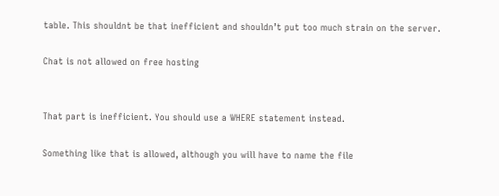table. This shouldnt be that inefficient and shouldn’t put too much strain on the server.

Chat is not allowed on free hosting


That part is inefficient. You should use a WHERE statement instead.

Something like that is allowed, although you will have to name the file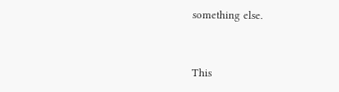something else.


This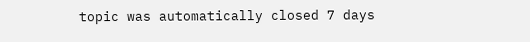topic was automatically closed 7 days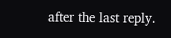after the last reply.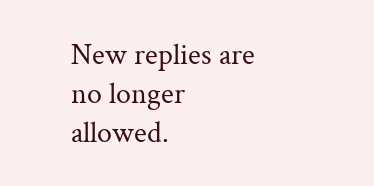New replies are no longer allowed.